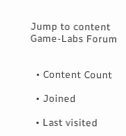Jump to content
Game-Labs Forum


  • Content Count

  • Joined

  • Last visited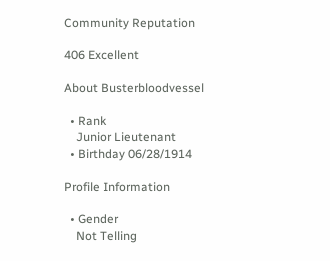Community Reputation

406 Excellent

About Busterbloodvessel

  • Rank
    Junior Lieutenant
  • Birthday 06/28/1914

Profile Information

  • Gender
    Not Telling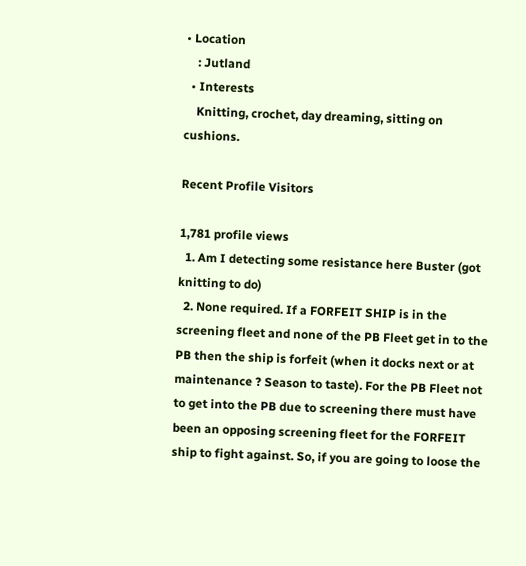• Location
    : Jutland
  • Interests
    Knitting, crochet, day dreaming, sitting on cushions.

Recent Profile Visitors

1,781 profile views
  1. Am I detecting some resistance here Buster (got knitting to do)
  2. None required. If a FORFEIT SHIP is in the screening fleet and none of the PB Fleet get in to the PB then the ship is forfeit (when it docks next or at maintenance ? Season to taste). For the PB Fleet not to get into the PB due to screening there must have been an opposing screening fleet for the FORFEIT ship to fight against. So, if you are going to loose the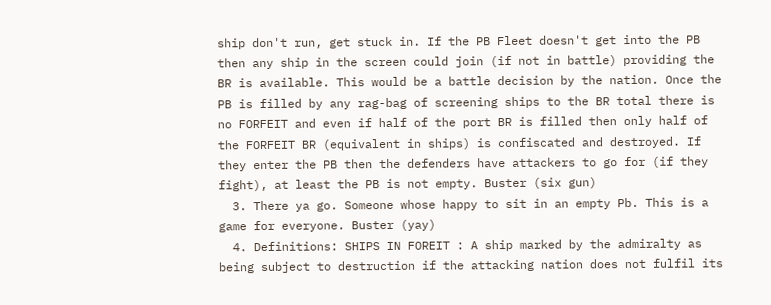ship don't run, get stuck in. If the PB Fleet doesn't get into the PB then any ship in the screen could join (if not in battle) providing the BR is available. This would be a battle decision by the nation. Once the PB is filled by any rag-bag of screening ships to the BR total there is no FORFEIT and even if half of the port BR is filled then only half of the FORFEIT BR (equivalent in ships) is confiscated and destroyed. If they enter the PB then the defenders have attackers to go for (if they fight), at least the PB is not empty. Buster (six gun)
  3. There ya go. Someone whose happy to sit in an empty Pb. This is a game for everyone. Buster (yay)
  4. Definitions: SHIPS IN FOREIT : A ship marked by the admiralty as being subject to destruction if the attacking nation does not fulfil its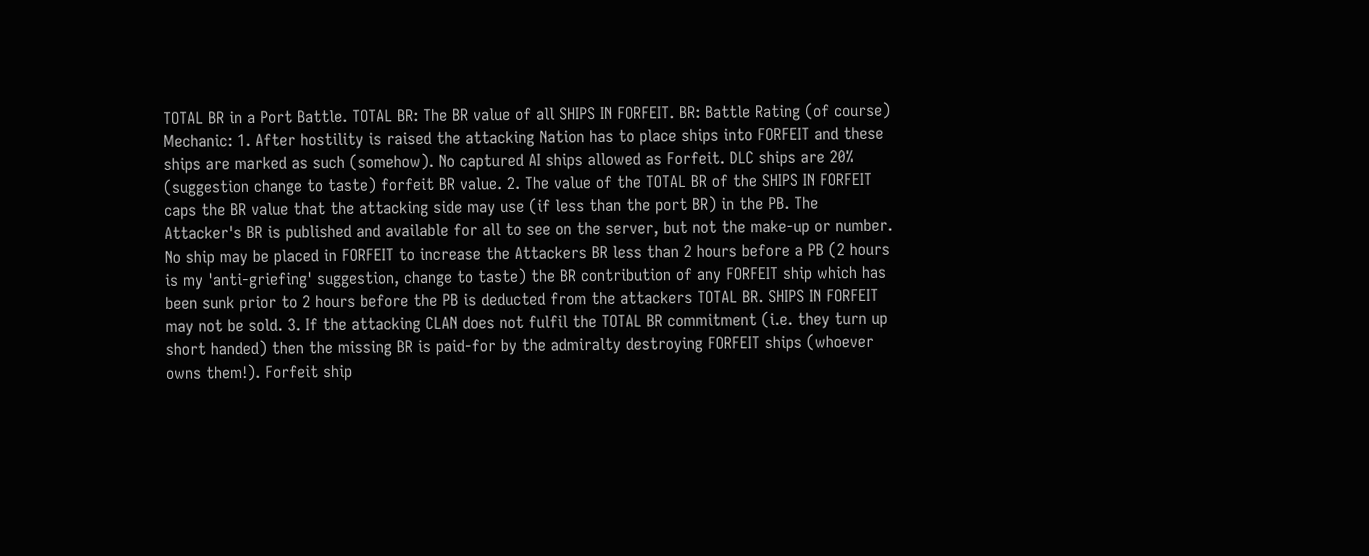TOTAL BR in a Port Battle. TOTAL BR: The BR value of all SHIPS IN FORFEIT. BR: Battle Rating (of course) Mechanic: 1. After hostility is raised the attacking Nation has to place ships into FORFEIT and these ships are marked as such (somehow). No captured AI ships allowed as Forfeit. DLC ships are 20% (suggestion change to taste) forfeit BR value. 2. The value of the TOTAL BR of the SHIPS IN FORFEIT caps the BR value that the attacking side may use (if less than the port BR) in the PB. The Attacker's BR is published and available for all to see on the server, but not the make-up or number. No ship may be placed in FORFEIT to increase the Attackers BR less than 2 hours before a PB (2 hours is my 'anti-griefing' suggestion, change to taste) the BR contribution of any FORFEIT ship which has been sunk prior to 2 hours before the PB is deducted from the attackers TOTAL BR. SHIPS IN FORFEIT may not be sold. 3. If the attacking CLAN does not fulfil the TOTAL BR commitment (i.e. they turn up short handed) then the missing BR is paid-for by the admiralty destroying FORFEIT ships (whoever owns them!). Forfeit ship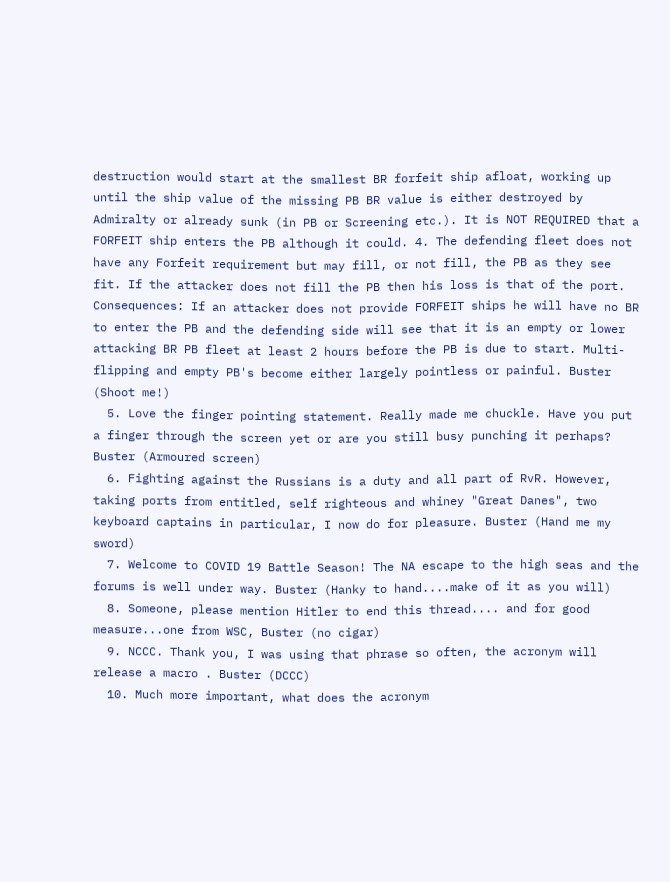destruction would start at the smallest BR forfeit ship afloat, working up until the ship value of the missing PB BR value is either destroyed by Admiralty or already sunk (in PB or Screening etc.). It is NOT REQUIRED that a FORFEIT ship enters the PB although it could. 4. The defending fleet does not have any Forfeit requirement but may fill, or not fill, the PB as they see fit. If the attacker does not fill the PB then his loss is that of the port. Consequences: If an attacker does not provide FORFEIT ships he will have no BR to enter the PB and the defending side will see that it is an empty or lower attacking BR PB fleet at least 2 hours before the PB is due to start. Multi-flipping and empty PB's become either largely pointless or painful. Buster (Shoot me!)
  5. Love the finger pointing statement. Really made me chuckle. Have you put a finger through the screen yet or are you still busy punching it perhaps? Buster (Armoured screen)
  6. Fighting against the Russians is a duty and all part of RvR. However, taking ports from entitled, self righteous and whiney "Great Danes", two keyboard captains in particular, I now do for pleasure. Buster (Hand me my sword)
  7. Welcome to COVID 19 Battle Season! The NA escape to the high seas and the forums is well under way. Buster (Hanky to hand....make of it as you will)
  8. Someone, please mention Hitler to end this thread.... and for good measure...one from WSC, Buster (no cigar)
  9. NCCC. Thank you, I was using that phrase so often, the acronym will release a macro . Buster (DCCC)
  10. Much more important, what does the acronym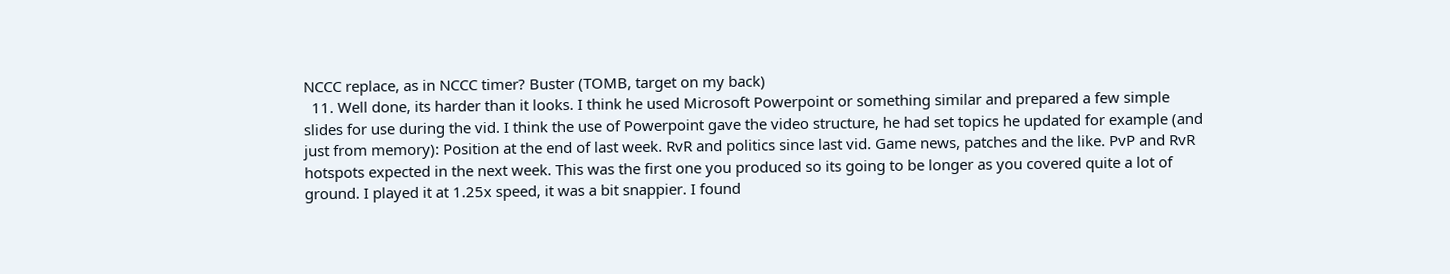NCCC replace, as in NCCC timer? Buster (TOMB, target on my back)
  11. Well done, its harder than it looks. I think he used Microsoft Powerpoint or something similar and prepared a few simple slides for use during the vid. I think the use of Powerpoint gave the video structure, he had set topics he updated for example (and just from memory): Position at the end of last week. RvR and politics since last vid. Game news, patches and the like. PvP and RvR hotspots expected in the next week. This was the first one you produced so its going to be longer as you covered quite a lot of ground. I played it at 1.25x speed, it was a bit snappier. I found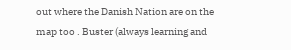out where the Danish Nation are on the map too . Buster (always learning and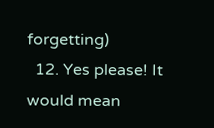forgetting)
  12. Yes please! It would mean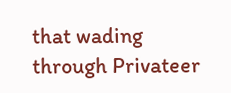that wading through Privateer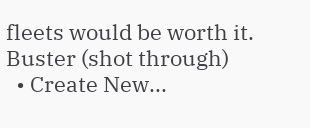fleets would be worth it. Buster (shot through)
  • Create New...